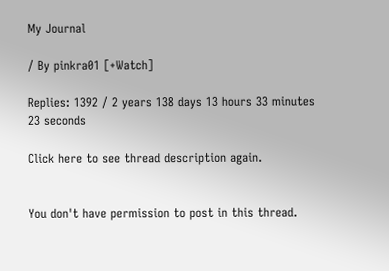My Journal

/ By pinkra01 [+Watch]

Replies: 1392 / 2 years 138 days 13 hours 33 minutes 23 seconds

Click here to see thread description again.


You don't have permission to post in this thread.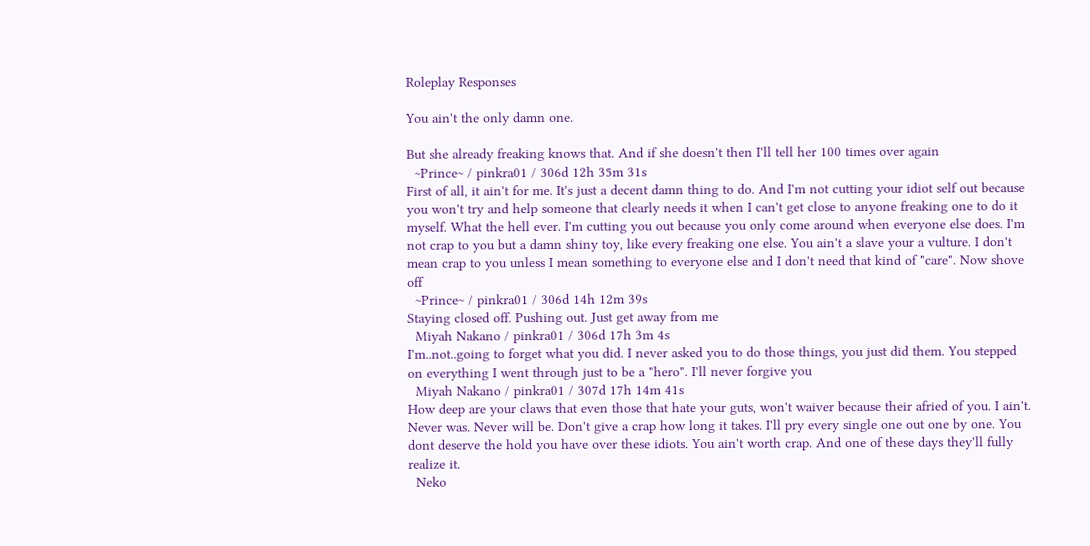Roleplay Responses

You ain't the only damn one.

But she already freaking knows that. And if she doesn't then I'll tell her 100 times over again
  ~Prince~ / pinkra01 / 306d 12h 35m 31s
First of all, it ain't for me. It's just a decent damn thing to do. And I'm not cutting your idiot self out because you won't try and help someone that clearly needs it when I can't get close to anyone freaking one to do it myself. What the hell ever. I'm cutting you out because you only come around when everyone else does. I'm not crap to you but a damn shiny toy, like every freaking one else. You ain't a slave your a vulture. I don't mean crap to you unless I mean something to everyone else and I don't need that kind of "care". Now shove off
  ~Prince~ / pinkra01 / 306d 14h 12m 39s
Staying closed off. Pushing out. Just get away from me
  Miyah Nakano / pinkra01 / 306d 17h 3m 4s
I'm..not..going to forget what you did. I never asked you to do those things, you just did them. You stepped on everything I went through just to be a "hero". I'll never forgive you
  Miyah Nakano / pinkra01 / 307d 17h 14m 41s
How deep are your claws that even those that hate your guts, won't waiver because their afried of you. I ain't. Never was. Never will be. Don't give a crap how long it takes. I'll pry every single one out one by one. You dont deserve the hold you have over these idiots. You ain't worth crap. And one of these days they'll fully realize it.
  Neko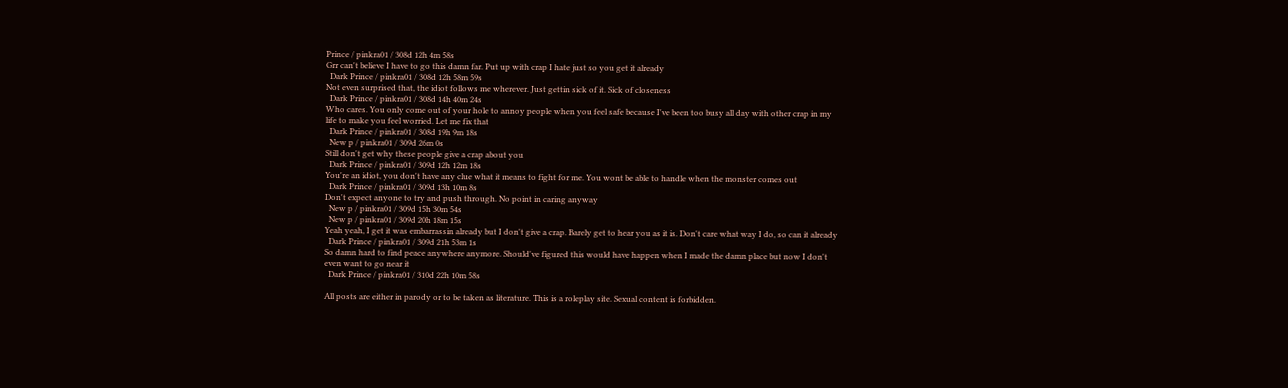Prince / pinkra01 / 308d 12h 4m 58s
Grr can't believe I have to go this damn far. Put up with crap I hate just so you get it already
  Dark Prince / pinkra01 / 308d 12h 58m 59s
Not even surprised that, the idiot follows me wherever. Just gettin sick of it. Sick of closeness
  Dark Prince / pinkra01 / 308d 14h 40m 24s
Who cares. You only come out of your hole to annoy people when you feel safe because I've been too busy all day with other crap in my life to make you feel worried. Let me fix that
  Dark Prince / pinkra01 / 308d 19h 9m 18s
  New p / pinkra01 / 309d 26m 0s
Still don't get why these people give a crap about you
  Dark Prince / pinkra01 / 309d 12h 12m 18s
You're an idiot, you don't have any clue what it means to fight for me. You wont be able to handle when the monster comes out
  Dark Prince / pinkra01 / 309d 13h 10m 8s
Don't expect anyone to try and push through. No point in caring anyway
  New p / pinkra01 / 309d 15h 30m 54s
  New p / pinkra01 / 309d 20h 18m 15s
Yeah yeah, I get it was embarrassin already but I don't give a crap. Barely get to hear you as it is. Don't care what way I do, so can it already
  Dark Prince / pinkra01 / 309d 21h 53m 1s
So damn hard to find peace anywhere anymore. Should've figured this would have happen when I made the damn place but now I don't even want to go near it
  Dark Prince / pinkra01 / 310d 22h 10m 58s

All posts are either in parody or to be taken as literature. This is a roleplay site. Sexual content is forbidden.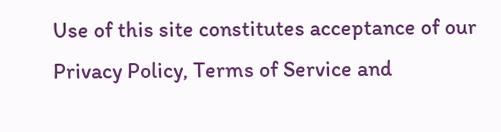Use of this site constitutes acceptance of our
Privacy Policy, Terms of Service and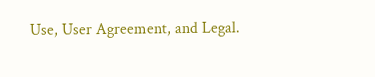Use, User Agreement, and Legal.